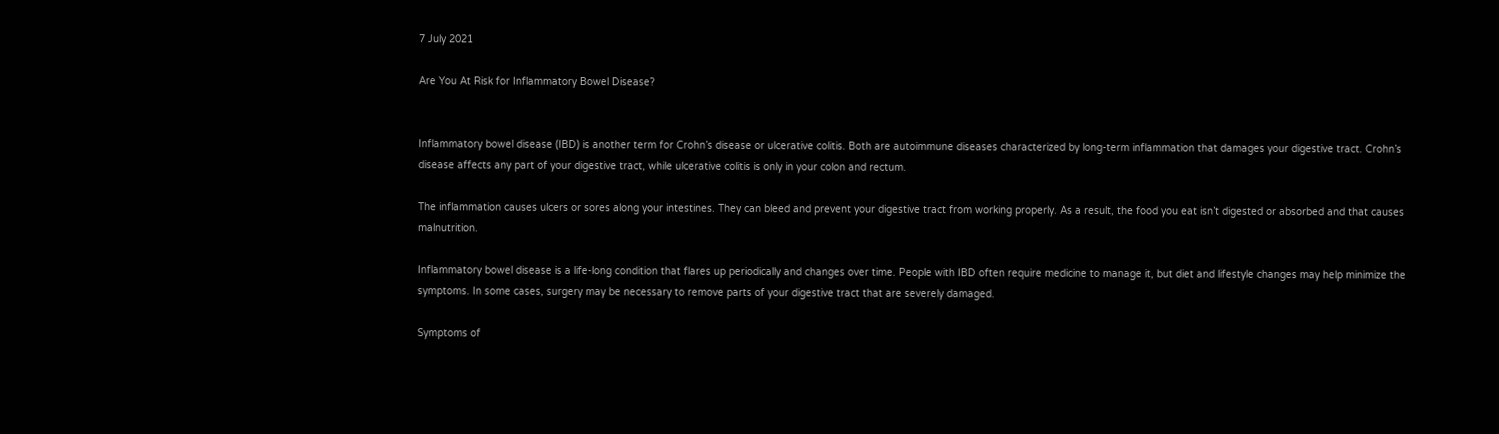7 July 2021

Are You At Risk for Inflammatory Bowel Disease?


Inflammatory bowel disease (IBD) is another term for Crohn’s disease or ulcerative colitis. Both are autoimmune diseases characterized by long-term inflammation that damages your digestive tract. Crohn’s disease affects any part of your digestive tract, while ulcerative colitis is only in your colon and rectum.

The inflammation causes ulcers or sores along your intestines. They can bleed and prevent your digestive tract from working properly. As a result, the food you eat isn’t digested or absorbed and that causes malnutrition.

Inflammatory bowel disease is a life-long condition that flares up periodically and changes over time. People with IBD often require medicine to manage it, but diet and lifestyle changes may help minimize the symptoms. In some cases, surgery may be necessary to remove parts of your digestive tract that are severely damaged.

Symptoms of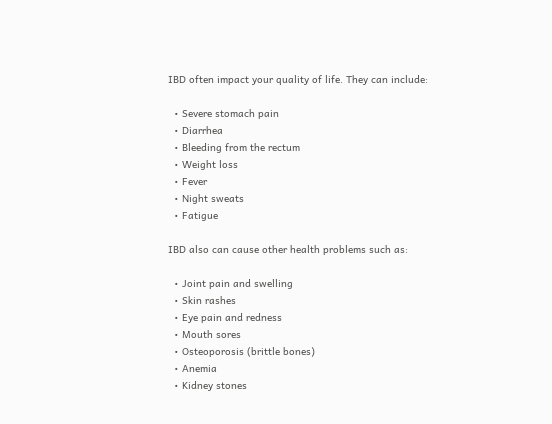IBD often impact your quality of life. They can include:

  • Severe stomach pain
  • Diarrhea
  • Bleeding from the rectum
  • Weight loss
  • Fever
  • Night sweats
  • Fatigue

IBD also can cause other health problems such as:

  • Joint pain and swelling
  • Skin rashes
  • Eye pain and redness
  • Mouth sores
  • Osteoporosis (brittle bones)
  • Anemia
  • Kidney stones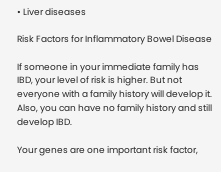• Liver diseases

Risk Factors for Inflammatory Bowel Disease

If someone in your immediate family has IBD, your level of risk is higher. But not everyone with a family history will develop it. Also, you can have no family history and still develop IBD.

Your genes are one important risk factor,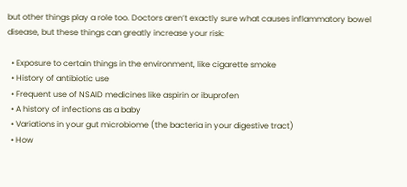but other things play a role too. Doctors aren’t exactly sure what causes inflammatory bowel disease, but these things can greatly increase your risk:

  • Exposure to certain things in the environment, like cigarette smoke
  • History of antibiotic use
  • Frequent use of NSAID medicines like aspirin or ibuprofen
  • A history of infections as a baby
  • Variations in your gut microbiome (the bacteria in your digestive tract)
  • How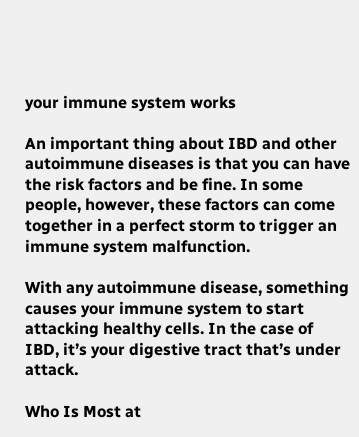your immune system works

An important thing about IBD and other autoimmune diseases is that you can have the risk factors and be fine. In some people, however, these factors can come together in a perfect storm to trigger an immune system malfunction.

With any autoimmune disease, something causes your immune system to start attacking healthy cells. In the case of IBD, it’s your digestive tract that’s under attack.

Who Is Most at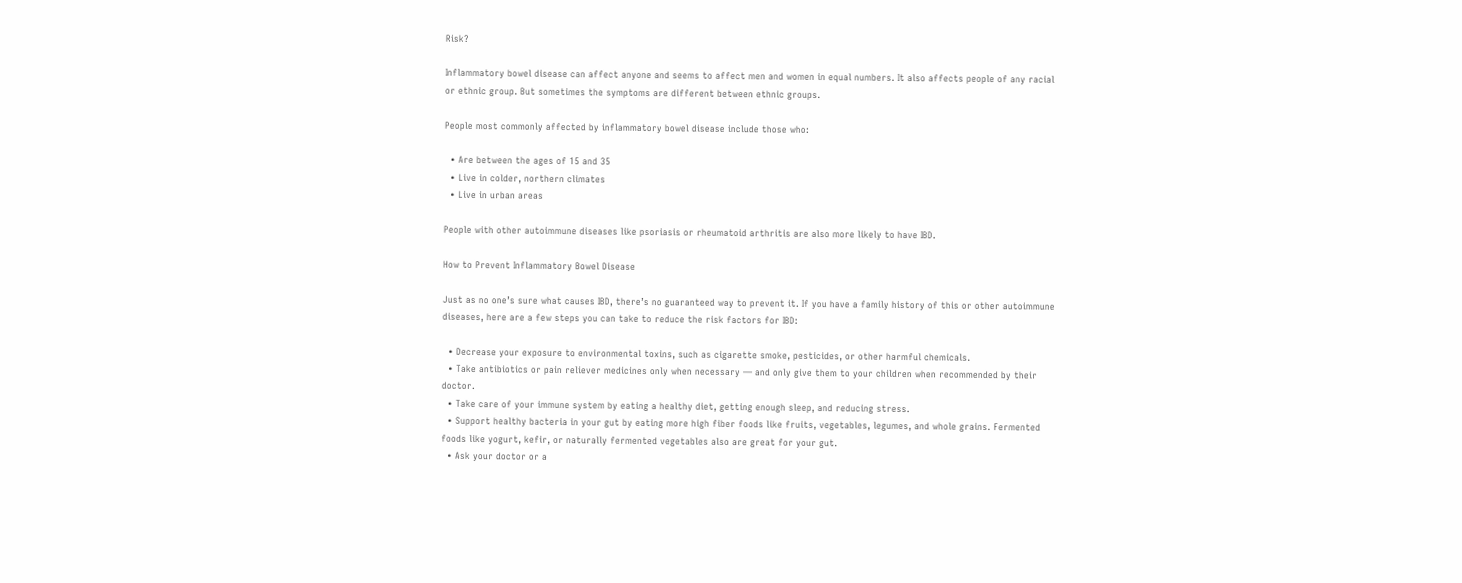Risk?

Inflammatory bowel disease can affect anyone and seems to affect men and women in equal numbers. It also affects people of any racial or ethnic group. But sometimes the symptoms are different between ethnic groups.

People most commonly affected by inflammatory bowel disease include those who:

  • Are between the ages of 15 and 35
  • Live in colder, northern climates
  • Live in urban areas

People with other autoimmune diseases like psoriasis or rheumatoid arthritis are also more likely to have IBD.

How to Prevent Inflammatory Bowel Disease

Just as no one’s sure what causes IBD, there’s no guaranteed way to prevent it. If you have a family history of this or other autoimmune diseases, here are a few steps you can take to reduce the risk factors for IBD:

  • Decrease your exposure to environmental toxins, such as cigarette smoke, pesticides, or other harmful chemicals.
  • Take antibiotics or pain reliever medicines only when necessary — and only give them to your children when recommended by their doctor.
  • Take care of your immune system by eating a healthy diet, getting enough sleep, and reducing stress.
  • Support healthy bacteria in your gut by eating more high fiber foods like fruits, vegetables, legumes, and whole grains. Fermented foods like yogurt, kefir, or naturally fermented vegetables also are great for your gut.
  • Ask your doctor or a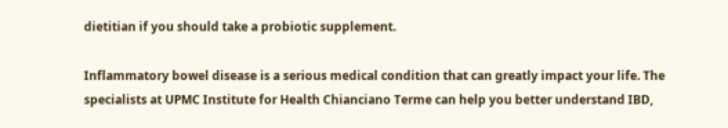dietitian if you should take a probiotic supplement.

Inflammatory bowel disease is a serious medical condition that can greatly impact your life. The specialists at UPMC Institute for Health Chianciano Terme can help you better understand IBD,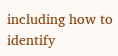including how to identify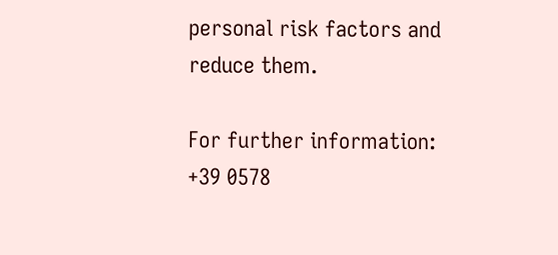personal risk factors and reduce them.

For further information: +39 0578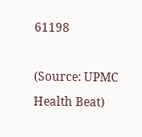61198

(Source: UPMC Health Beat)